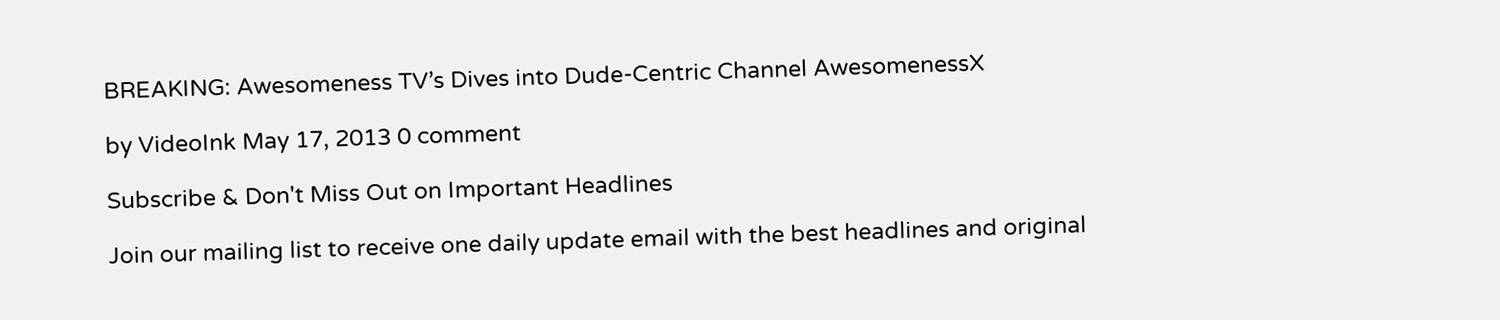BREAKING: Awesomeness TV’s Dives into Dude-Centric Channel AwesomenessX

by VideoInk May 17, 2013 0 comment

Subscribe & Don't Miss Out on Important Headlines

Join our mailing list to receive one daily update email with the best headlines and original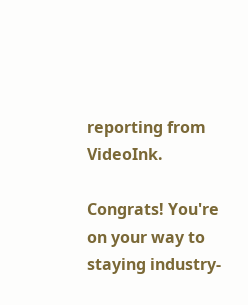reporting from VideoInk.

Congrats! You're on your way to staying industry-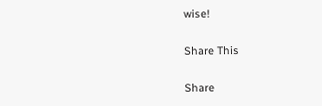wise!

Share This

Share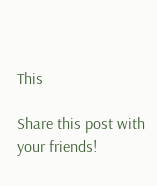This

Share this post with your friends!